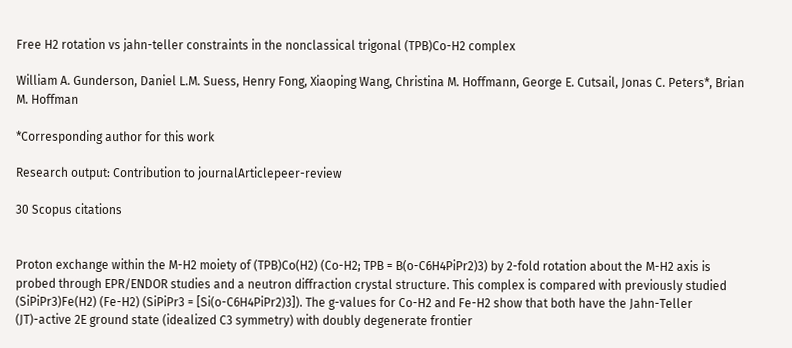Free H2 rotation vs jahn-teller constraints in the nonclassical trigonal (TPB)Co-H2 complex

William A. Gunderson, Daniel L.M. Suess, Henry Fong, Xiaoping Wang, Christina M. Hoffmann, George E. Cutsail, Jonas C. Peters*, Brian M. Hoffman

*Corresponding author for this work

Research output: Contribution to journalArticlepeer-review

30 Scopus citations


Proton exchange within the M-H2 moiety of (TPB)Co(H2) (Co-H2; TPB = B(o-C6H4PiPr2)3) by 2-fold rotation about the M-H2 axis is probed through EPR/ENDOR studies and a neutron diffraction crystal structure. This complex is compared with previously studied (SiPiPr3)Fe(H2) (Fe-H2) (SiPiPr3 = [Si(o-C6H4PiPr2)3]). The g-values for Co-H2 and Fe-H2 show that both have the Jahn-Teller (JT)-active 2E ground state (idealized C3 symmetry) with doubly degenerate frontier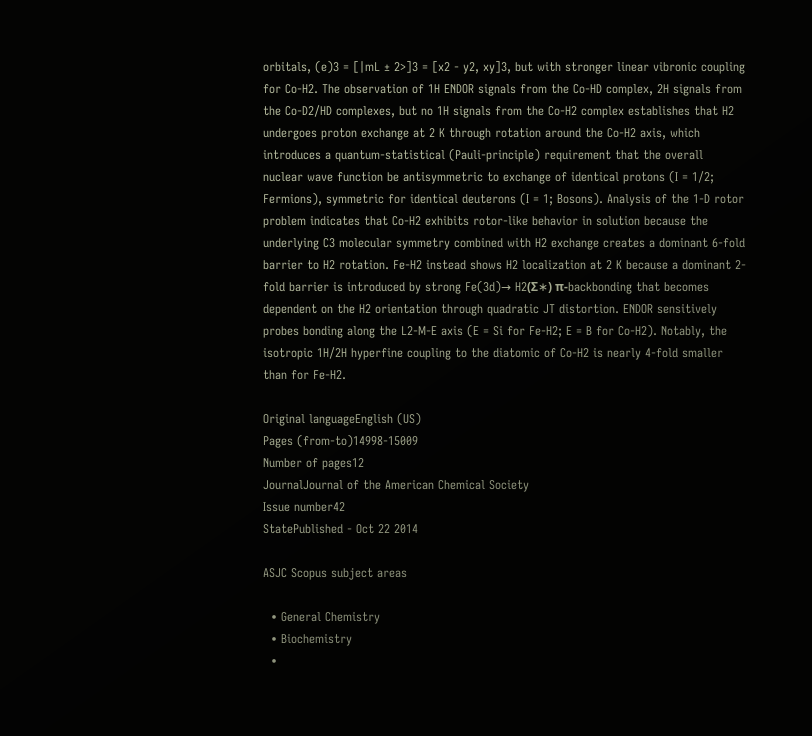orbitals, (e)3 = [|mL ± 2>]3 = [x2 - y2, xy]3, but with stronger linear vibronic coupling for Co-H2. The observation of 1H ENDOR signals from the Co-HD complex, 2H signals from the Co-D2/HD complexes, but no 1H signals from the Co-H2 complex establishes that H2 undergoes proton exchange at 2 K through rotation around the Co-H2 axis, which introduces a quantum-statistical (Pauli-principle) requirement that the overall nuclear wave function be antisymmetric to exchange of identical protons (I = 1/2; Fermions), symmetric for identical deuterons (I = 1; Bosons). Analysis of the 1-D rotor problem indicates that Co-H2 exhibits rotor-like behavior in solution because the underlying C3 molecular symmetry combined with H2 exchange creates a dominant 6-fold barrier to H2 rotation. Fe-H2 instead shows H2 localization at 2 K because a dominant 2-fold barrier is introduced by strong Fe(3d)→ H2(Σ∗) π-backbonding that becomes dependent on the H2 orientation through quadratic JT distortion. ENDOR sensitively probes bonding along the L2-M-E axis (E = Si for Fe-H2; E = B for Co-H2). Notably, the isotropic 1H/2H hyperfine coupling to the diatomic of Co-H2 is nearly 4-fold smaller than for Fe-H2.

Original languageEnglish (US)
Pages (from-to)14998-15009
Number of pages12
JournalJournal of the American Chemical Society
Issue number42
StatePublished - Oct 22 2014

ASJC Scopus subject areas

  • General Chemistry
  • Biochemistry
  •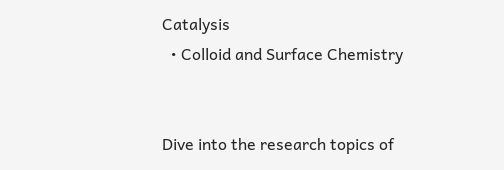Catalysis
  • Colloid and Surface Chemistry


Dive into the research topics of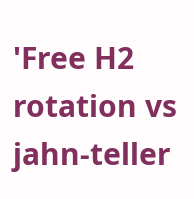'Free H2 rotation vs jahn-teller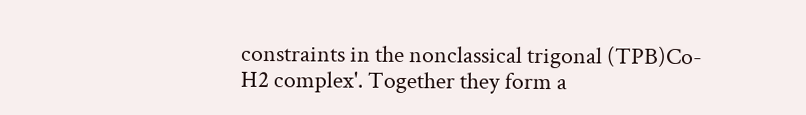constraints in the nonclassical trigonal (TPB)Co-H2 complex'. Together they form a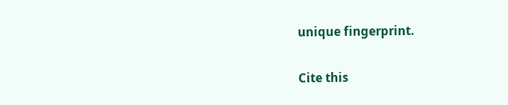unique fingerprint.

Cite this